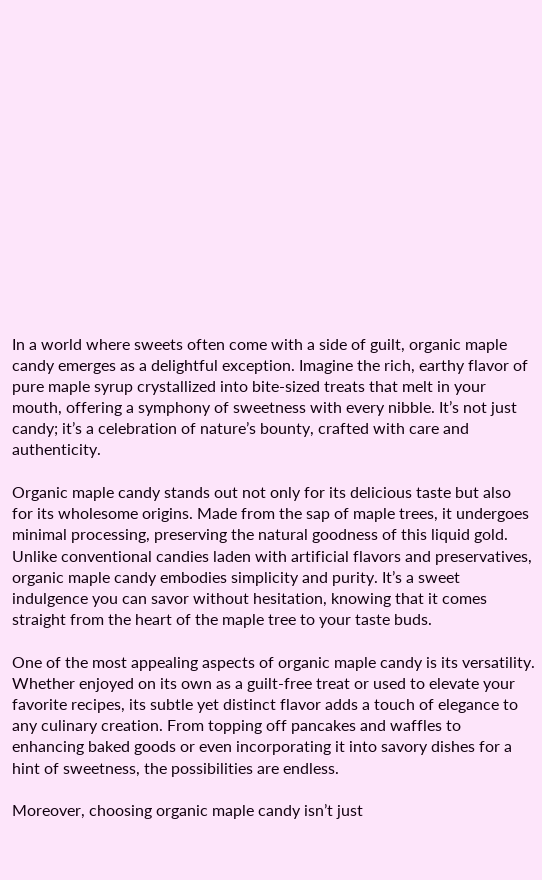In a world where sweets often come with a side of guilt, organic maple candy emerges as a delightful exception. Imagine the rich, earthy flavor of pure maple syrup crystallized into bite-sized treats that melt in your mouth, offering a symphony of sweetness with every nibble. It’s not just candy; it’s a celebration of nature’s bounty, crafted with care and authenticity.

Organic maple candy stands out not only for its delicious taste but also for its wholesome origins. Made from the sap of maple trees, it undergoes minimal processing, preserving the natural goodness of this liquid gold. Unlike conventional candies laden with artificial flavors and preservatives, organic maple candy embodies simplicity and purity. It’s a sweet indulgence you can savor without hesitation, knowing that it comes straight from the heart of the maple tree to your taste buds.

One of the most appealing aspects of organic maple candy is its versatility. Whether enjoyed on its own as a guilt-free treat or used to elevate your favorite recipes, its subtle yet distinct flavor adds a touch of elegance to any culinary creation. From topping off pancakes and waffles to enhancing baked goods or even incorporating it into savory dishes for a hint of sweetness, the possibilities are endless.

Moreover, choosing organic maple candy isn’t just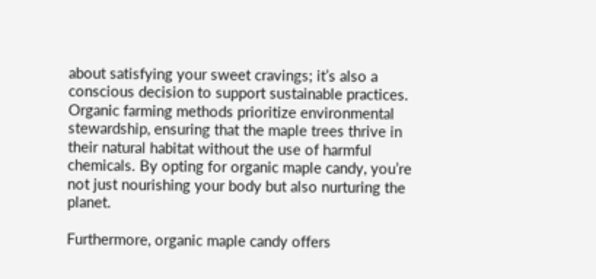about satisfying your sweet cravings; it’s also a conscious decision to support sustainable practices. Organic farming methods prioritize environmental stewardship, ensuring that the maple trees thrive in their natural habitat without the use of harmful chemicals. By opting for organic maple candy, you’re not just nourishing your body but also nurturing the planet.

Furthermore, organic maple candy offers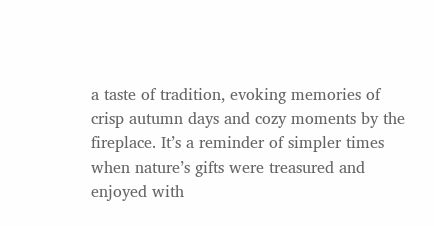a taste of tradition, evoking memories of crisp autumn days and cozy moments by the fireplace. It’s a reminder of simpler times when nature’s gifts were treasured and enjoyed with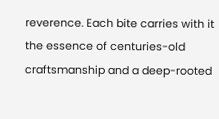reverence. Each bite carries with it the essence of centuries-old craftsmanship and a deep-rooted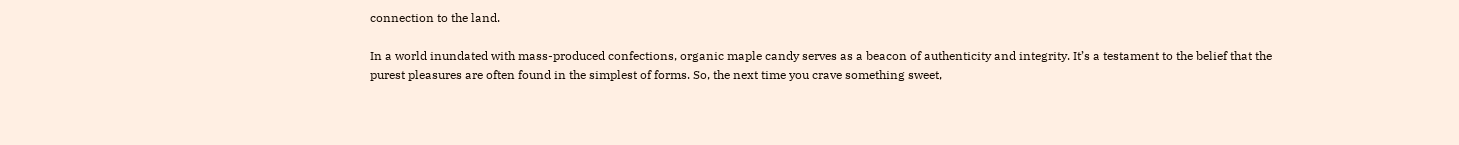connection to the land.

In a world inundated with mass-produced confections, organic maple candy serves as a beacon of authenticity and integrity. It’s a testament to the belief that the purest pleasures are often found in the simplest of forms. So, the next time you crave something sweet,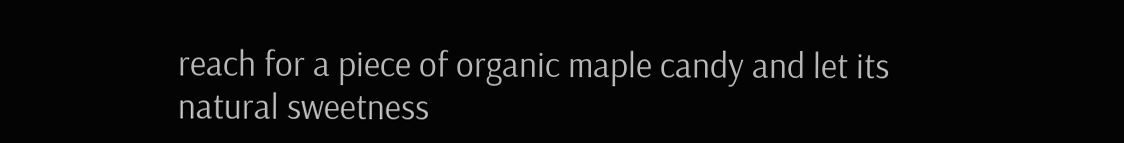reach for a piece of organic maple candy and let its natural sweetness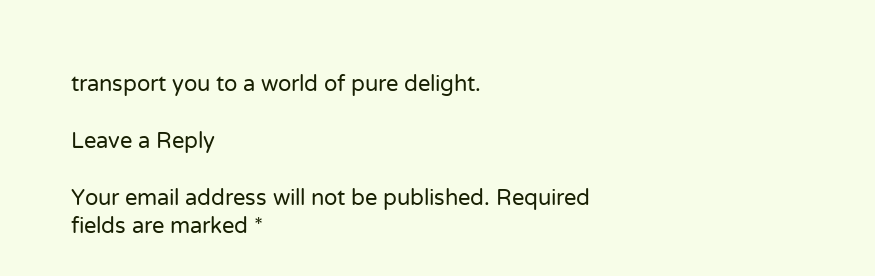transport you to a world of pure delight.

Leave a Reply

Your email address will not be published. Required fields are marked *